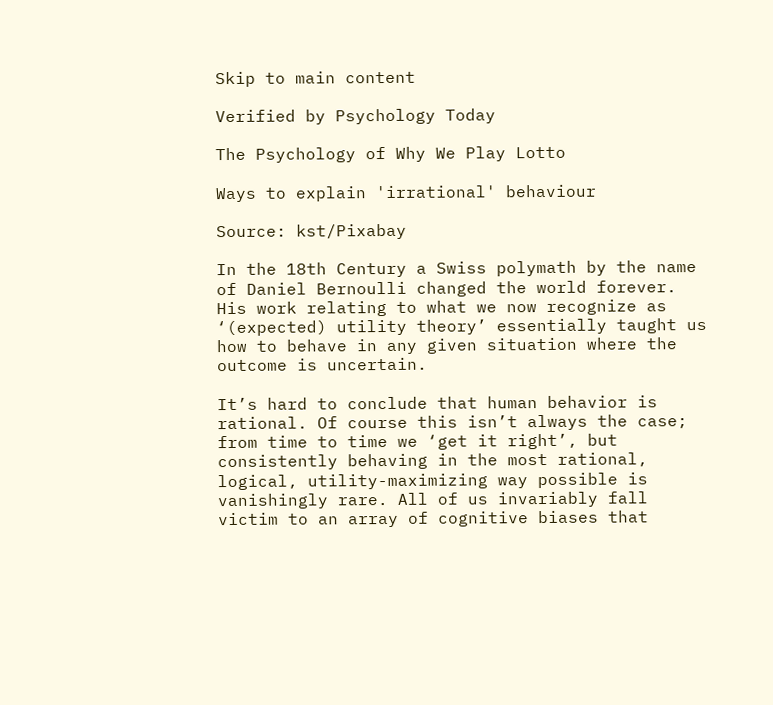Skip to main content

Verified by Psychology Today

The Psychology of Why We Play Lotto

Ways to explain 'irrational' behaviour

Source: kst/Pixabay

In the 18th Century a Swiss polymath by the name of Daniel Bernoulli changed the world forever. His work relating to what we now recognize as ‘(expected) utility theory’ essentially taught us how to behave in any given situation where the outcome is uncertain.

It’s hard to conclude that human behavior is rational. Of course this isn’t always the case; from time to time we ‘get it right’, but consistently behaving in the most rational, logical, utility-maximizing way possible is vanishingly rare. All of us invariably fall victim to an array of cognitive biases that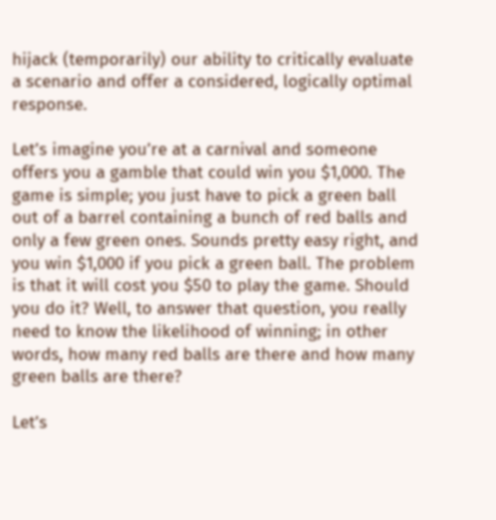hijack (temporarily) our ability to critically evaluate a scenario and offer a considered, logically optimal response.

Let’s imagine you’re at a carnival and someone offers you a gamble that could win you $1,000. The game is simple; you just have to pick a green ball out of a barrel containing a bunch of red balls and only a few green ones. Sounds pretty easy right, and you win $1,000 if you pick a green ball. The problem is that it will cost you $50 to play the game. Should you do it? Well, to answer that question, you really need to know the likelihood of winning; in other words, how many red balls are there and how many green balls are there?

Let’s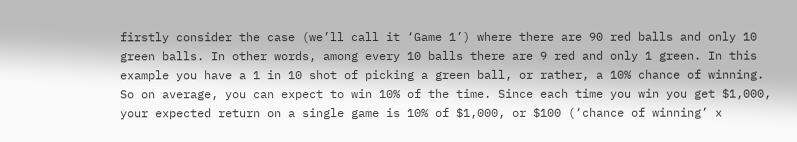firstly consider the case (we’ll call it ‘Game 1’) where there are 90 red balls and only 10 green balls. In other words, among every 10 balls there are 9 red and only 1 green. In this example you have a 1 in 10 shot of picking a green ball, or rather, a 10% chance of winning. So on average, you can expect to win 10% of the time. Since each time you win you get $1,000, your expected return on a single game is 10% of $1,000, or $100 (‘chance of winning’ x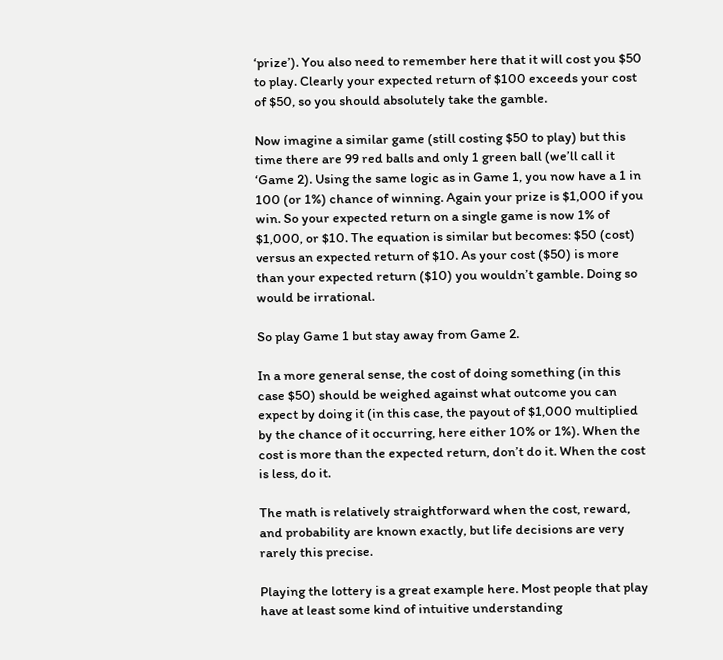‘prize’). You also need to remember here that it will cost you $50 to play. Clearly your expected return of $100 exceeds your cost of $50, so you should absolutely take the gamble.

Now imagine a similar game (still costing $50 to play) but this time there are 99 red balls and only 1 green ball (we’ll call it ‘Game 2). Using the same logic as in Game 1, you now have a 1 in 100 (or 1%) chance of winning. Again your prize is $1,000 if you win. So your expected return on a single game is now 1% of $1,000, or $10. The equation is similar but becomes: $50 (cost) versus an expected return of $10. As your cost ($50) is more than your expected return ($10) you wouldn’t gamble. Doing so would be irrational.

So play Game 1 but stay away from Game 2.

In a more general sense, the cost of doing something (in this case $50) should be weighed against what outcome you can expect by doing it (in this case, the payout of $1,000 multiplied by the chance of it occurring, here either 10% or 1%). When the cost is more than the expected return, don’t do it. When the cost is less, do it.

The math is relatively straightforward when the cost, reward, and probability are known exactly, but life decisions are very rarely this precise.

Playing the lottery is a great example here. Most people that play have at least some kind of intuitive understanding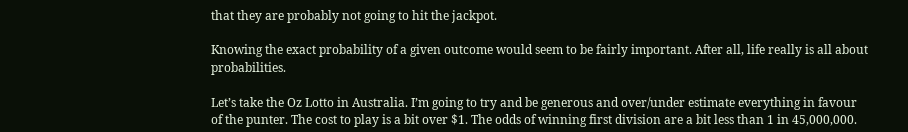that they are probably not going to hit the jackpot.

Knowing the exact probability of a given outcome would seem to be fairly important. After all, life really is all about probabilities.

Let’s take the Oz Lotto in Australia. I’m going to try and be generous and over/under estimate everything in favour of the punter. The cost to play is a bit over $1. The odds of winning first division are a bit less than 1 in 45,000,000.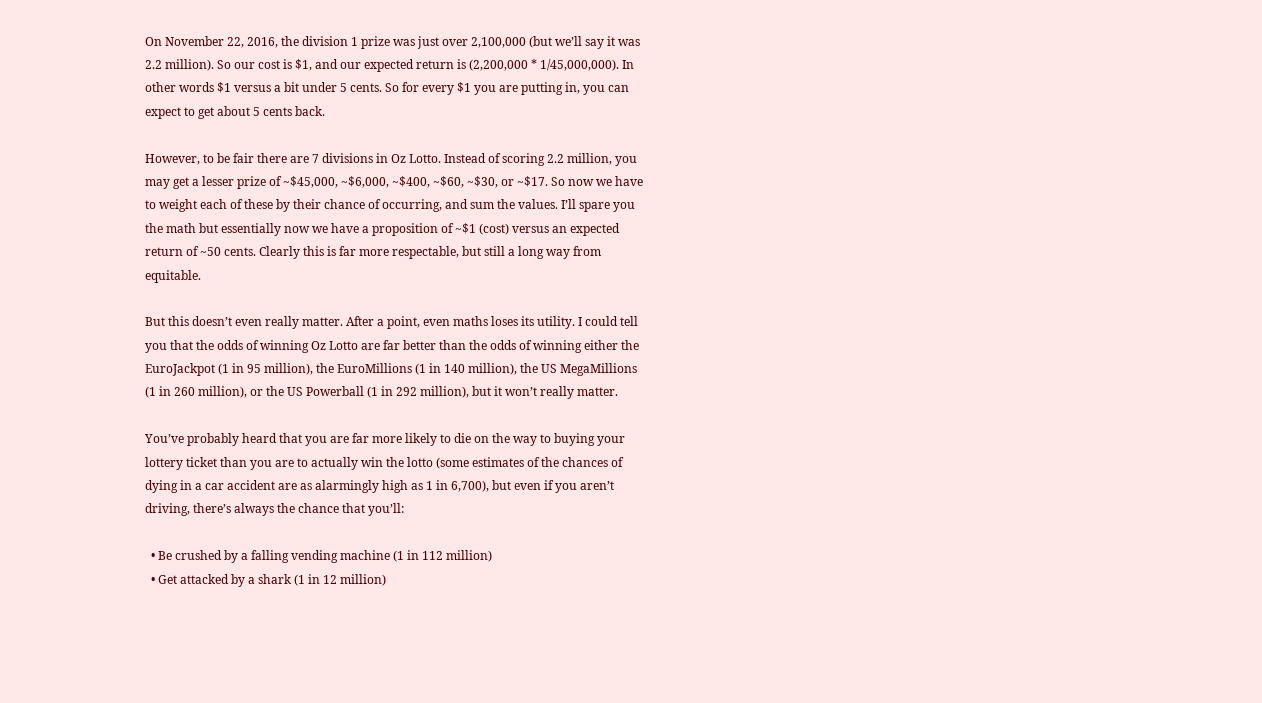On November 22, 2016, the division 1 prize was just over 2,100,000 (but we’ll say it was 2.2 million). So our cost is $1, and our expected return is (2,200,000 * 1/45,000,000). In other words $1 versus a bit under 5 cents. So for every $1 you are putting in, you can expect to get about 5 cents back.

However, to be fair there are 7 divisions in Oz Lotto. Instead of scoring 2.2 million, you may get a lesser prize of ~$45,000, ~$6,000, ~$400, ~$60, ~$30, or ~$17. So now we have to weight each of these by their chance of occurring, and sum the values. I’ll spare you the math but essentially now we have a proposition of ~$1 (cost) versus an expected return of ~50 cents. Clearly this is far more respectable, but still a long way from equitable.

But this doesn’t even really matter. After a point, even maths loses its utility. I could tell you that the odds of winning Oz Lotto are far better than the odds of winning either the EuroJackpot (1 in 95 million), the EuroMillions (1 in 140 million), the US MegaMillions (1 in 260 million), or the US Powerball (1 in 292 million), but it won’t really matter.

You’ve probably heard that you are far more likely to die on the way to buying your lottery ticket than you are to actually win the lotto (some estimates of the chances of dying in a car accident are as alarmingly high as 1 in 6,700), but even if you aren’t driving, there’s always the chance that you’ll:

  • Be crushed by a falling vending machine (1 in 112 million)
  • Get attacked by a shark (1 in 12 million)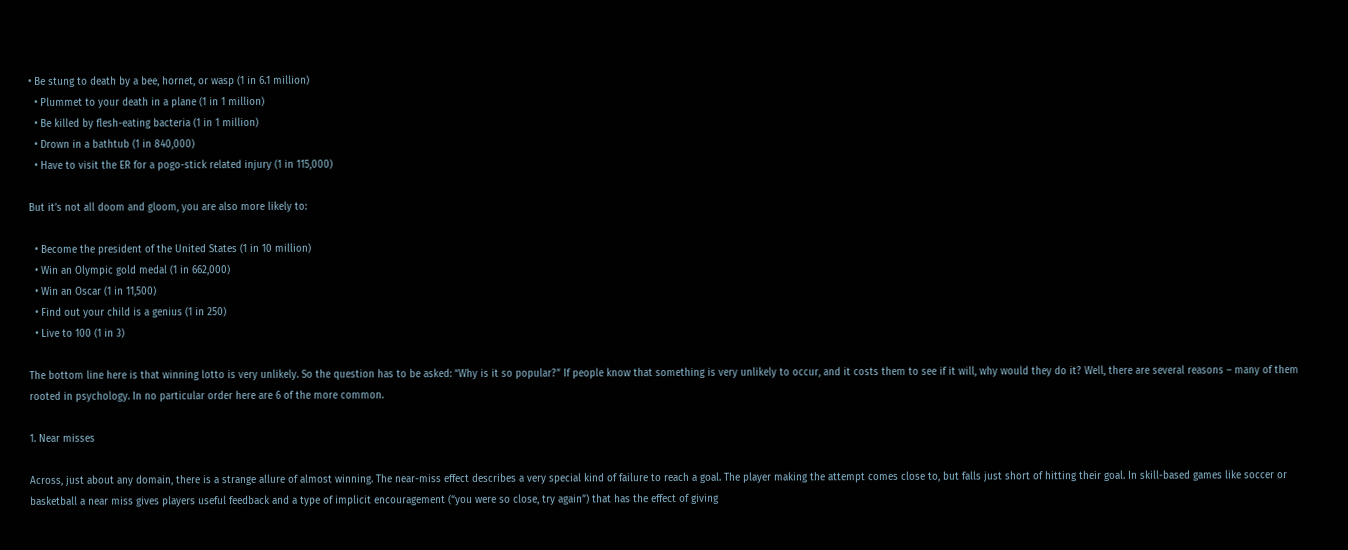• Be stung to death by a bee, hornet, or wasp (1 in 6.1 million)
  • Plummet to your death in a plane (1 in 1 million)
  • Be killed by flesh-eating bacteria (1 in 1 million)
  • Drown in a bathtub (1 in 840,000)
  • Have to visit the ER for a pogo-stick related injury (1 in 115,000)

But it’s not all doom and gloom, you are also more likely to:

  • Become the president of the United States (1 in 10 million)
  • Win an Olympic gold medal (1 in 662,000)
  • Win an Oscar (1 in 11,500)
  • Find out your child is a genius (1 in 250)
  • Live to 100 (1 in 3)

The bottom line here is that winning lotto is very unlikely. So the question has to be asked: “Why is it so popular?” If people know that something is very unlikely to occur, and it costs them to see if it will, why would they do it? Well, there are several reasons – many of them rooted in psychology. In no particular order here are 6 of the more common.

1. Near misses

Across, just about any domain, there is a strange allure of almost winning. The near-miss effect describes a very special kind of failure to reach a goal. The player making the attempt comes close to, but falls just short of hitting their goal. In skill-based games like soccer or basketball a near miss gives players useful feedback and a type of implicit encouragement (“you were so close, try again”) that has the effect of giving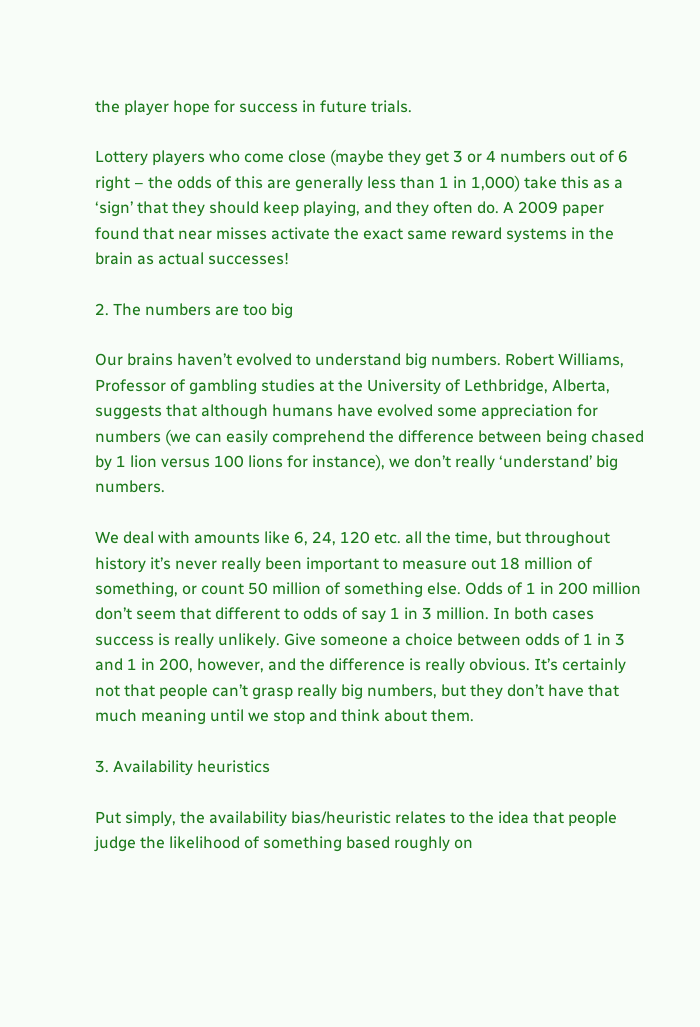the player hope for success in future trials.

Lottery players who come close (maybe they get 3 or 4 numbers out of 6 right – the odds of this are generally less than 1 in 1,000) take this as a ‘sign’ that they should keep playing, and they often do. A 2009 paper found that near misses activate the exact same reward systems in the brain as actual successes!

2. The numbers are too big

Our brains haven’t evolved to understand big numbers. Robert Williams, Professor of gambling studies at the University of Lethbridge, Alberta, suggests that although humans have evolved some appreciation for numbers (we can easily comprehend the difference between being chased by 1 lion versus 100 lions for instance), we don’t really ‘understand’ big numbers.

We deal with amounts like 6, 24, 120 etc. all the time, but throughout history it’s never really been important to measure out 18 million of something, or count 50 million of something else. Odds of 1 in 200 million don’t seem that different to odds of say 1 in 3 million. In both cases success is really unlikely. Give someone a choice between odds of 1 in 3 and 1 in 200, however, and the difference is really obvious. It’s certainly not that people can’t grasp really big numbers, but they don’t have that much meaning until we stop and think about them.

3. Availability heuristics

Put simply, the availability bias/heuristic relates to the idea that people judge the likelihood of something based roughly on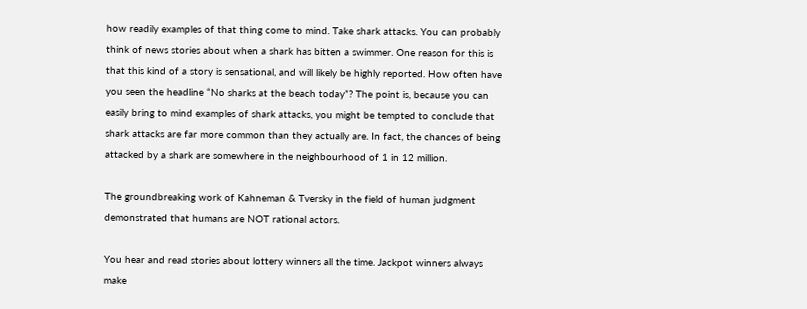how readily examples of that thing come to mind. Take shark attacks. You can probably think of news stories about when a shark has bitten a swimmer. One reason for this is that this kind of a story is sensational, and will likely be highly reported. How often have you seen the headline “No sharks at the beach today”? The point is, because you can easily bring to mind examples of shark attacks, you might be tempted to conclude that shark attacks are far more common than they actually are. In fact, the chances of being attacked by a shark are somewhere in the neighbourhood of 1 in 12 million.

The groundbreaking work of Kahneman & Tversky in the field of human judgment demonstrated that humans are NOT rational actors.

You hear and read stories about lottery winners all the time. Jackpot winners always make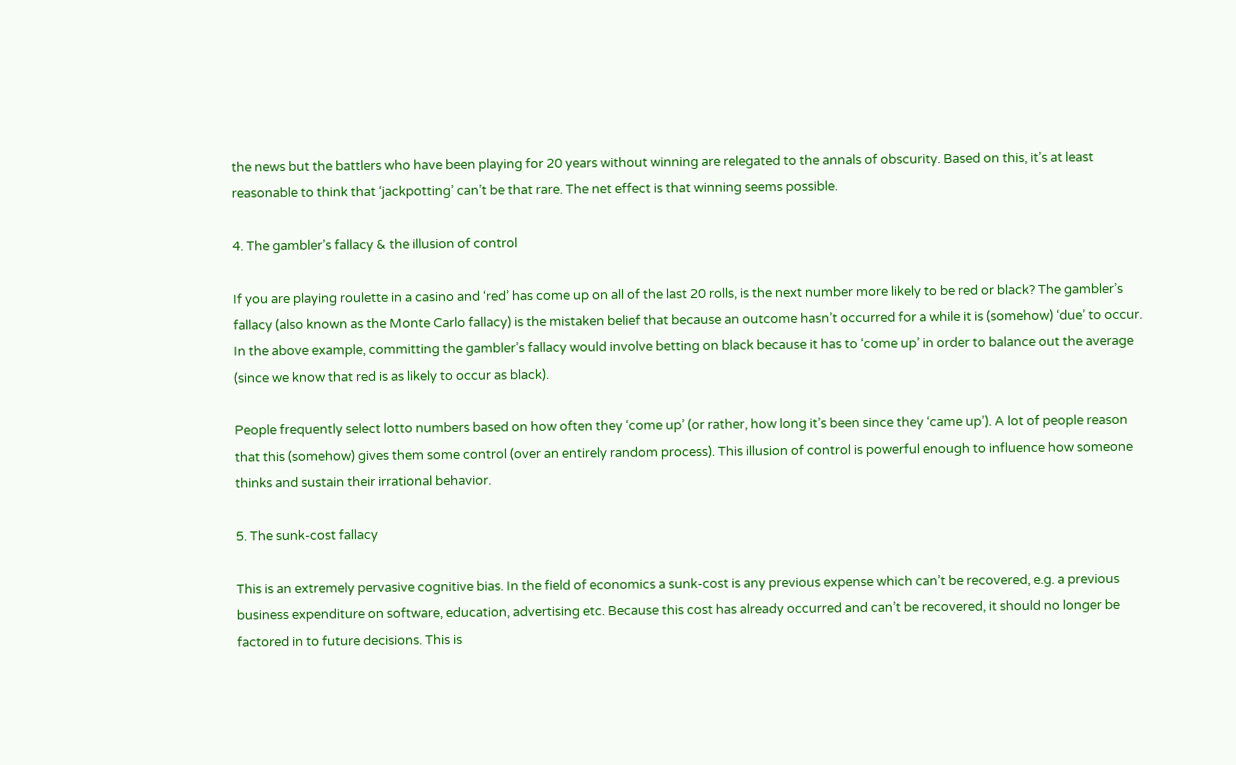the news but the battlers who have been playing for 20 years without winning are relegated to the annals of obscurity. Based on this, it’s at least reasonable to think that ‘jackpotting’ can’t be that rare. The net effect is that winning seems possible.

4. The gambler’s fallacy & the illusion of control

If you are playing roulette in a casino and ‘red’ has come up on all of the last 20 rolls, is the next number more likely to be red or black? The gambler’s fallacy (also known as the Monte Carlo fallacy) is the mistaken belief that because an outcome hasn’t occurred for a while it is (somehow) ‘due’ to occur. In the above example, committing the gambler’s fallacy would involve betting on black because it has to ‘come up’ in order to balance out the average (since we know that red is as likely to occur as black).

People frequently select lotto numbers based on how often they ‘come up’ (or rather, how long it’s been since they ‘came up’). A lot of people reason that this (somehow) gives them some control (over an entirely random process). This illusion of control is powerful enough to influence how someone thinks and sustain their irrational behavior.

5. The sunk-cost fallacy

This is an extremely pervasive cognitive bias. In the field of economics a sunk-cost is any previous expense which can’t be recovered, e.g. a previous business expenditure on software, education, advertising etc. Because this cost has already occurred and can’t be recovered, it should no longer be factored in to future decisions. This is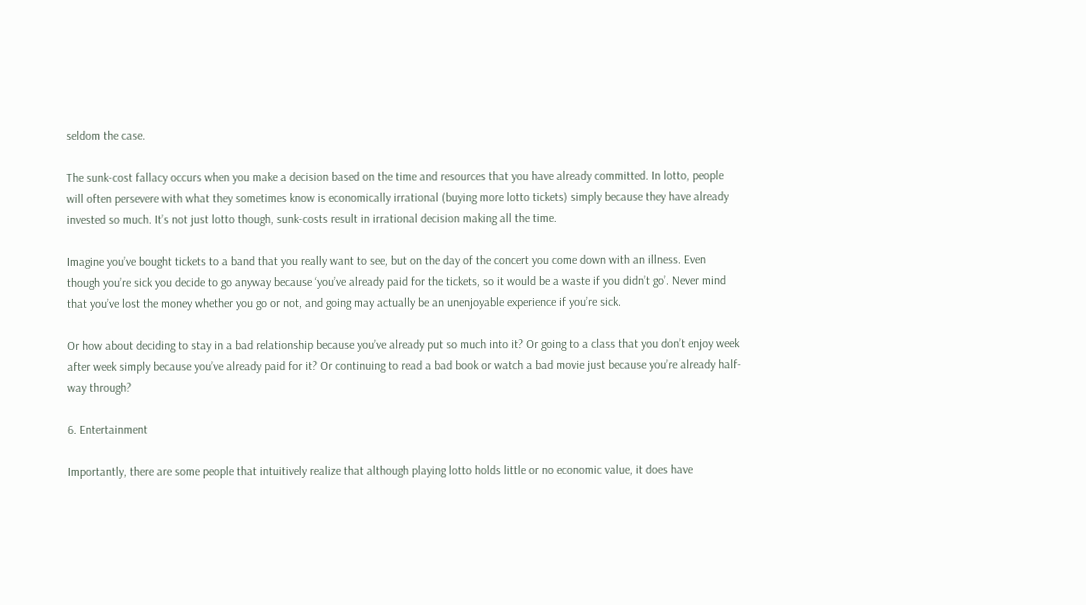seldom the case.

The sunk-cost fallacy occurs when you make a decision based on the time and resources that you have already committed. In lotto, people will often persevere with what they sometimes know is economically irrational (buying more lotto tickets) simply because they have already invested so much. It’s not just lotto though, sunk-costs result in irrational decision making all the time.

Imagine you’ve bought tickets to a band that you really want to see, but on the day of the concert you come down with an illness. Even though you’re sick you decide to go anyway because ‘you’ve already paid for the tickets, so it would be a waste if you didn’t go’. Never mind that you’ve lost the money whether you go or not, and going may actually be an unenjoyable experience if you’re sick.

Or how about deciding to stay in a bad relationship because you’ve already put so much into it? Or going to a class that you don’t enjoy week after week simply because you’ve already paid for it? Or continuing to read a bad book or watch a bad movie just because you’re already half-way through?

6. Entertainment

Importantly, there are some people that intuitively realize that although playing lotto holds little or no economic value, it does have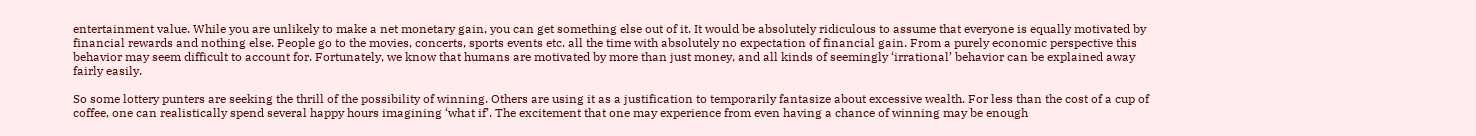entertainment value. While you are unlikely to make a net monetary gain, you can get something else out of it. It would be absolutely ridiculous to assume that everyone is equally motivated by financial rewards and nothing else. People go to the movies, concerts, sports events etc. all the time with absolutely no expectation of financial gain. From a purely economic perspective this behavior may seem difficult to account for. Fortunately, we know that humans are motivated by more than just money, and all kinds of seemingly ‘irrational’ behavior can be explained away fairly easily.

So some lottery punters are seeking the thrill of the possibility of winning. Others are using it as a justification to temporarily fantasize about excessive wealth. For less than the cost of a cup of coffee, one can realistically spend several happy hours imagining ‘what if’. The excitement that one may experience from even having a chance of winning may be enough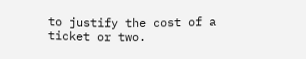to justify the cost of a ticket or two.